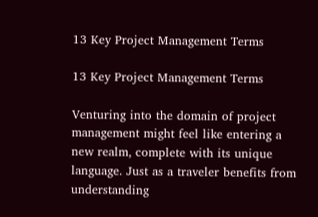13 Key Project Management Terms

13 Key Project Management Terms

Venturing into the domain of project management might feel like entering a new realm, complete with its unique language. Just as a traveler benefits from understanding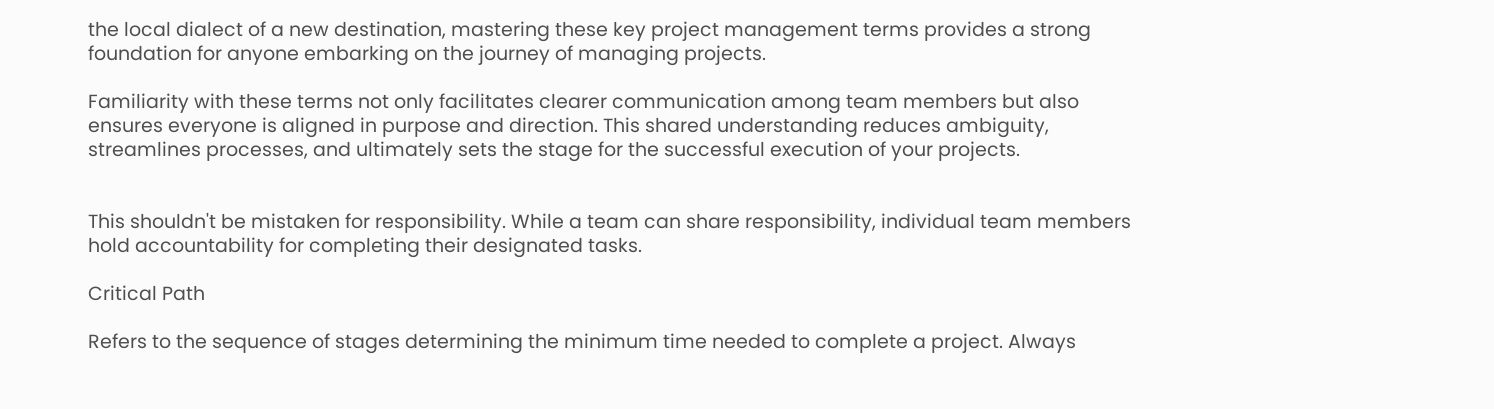the local dialect of a new destination, mastering these key project management terms provides a strong foundation for anyone embarking on the journey of managing projects.

Familiarity with these terms not only facilitates clearer communication among team members but also ensures everyone is aligned in purpose and direction. This shared understanding reduces ambiguity, streamlines processes, and ultimately sets the stage for the successful execution of your projects.


This shouldn't be mistaken for responsibility. While a team can share responsibility, individual team members hold accountability for completing their designated tasks.

Critical Path

Refers to the sequence of stages determining the minimum time needed to complete a project. Always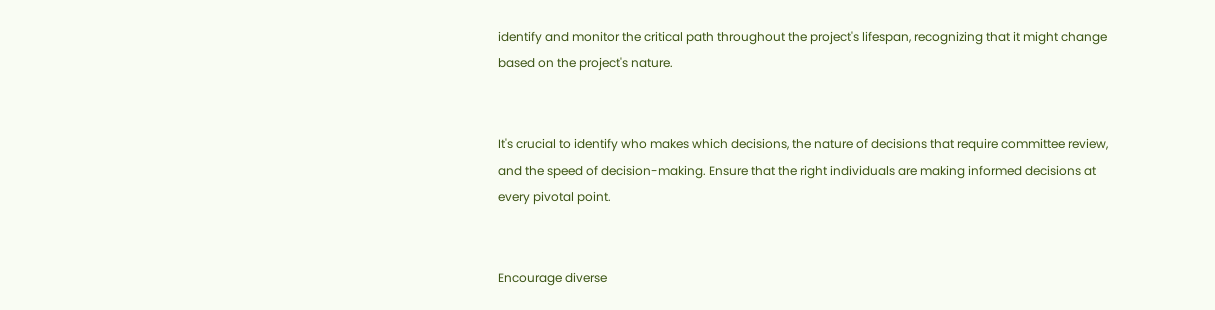identify and monitor the critical path throughout the project's lifespan, recognizing that it might change based on the project's nature.


It's crucial to identify who makes which decisions, the nature of decisions that require committee review, and the speed of decision-making. Ensure that the right individuals are making informed decisions at every pivotal point.


Encourage diverse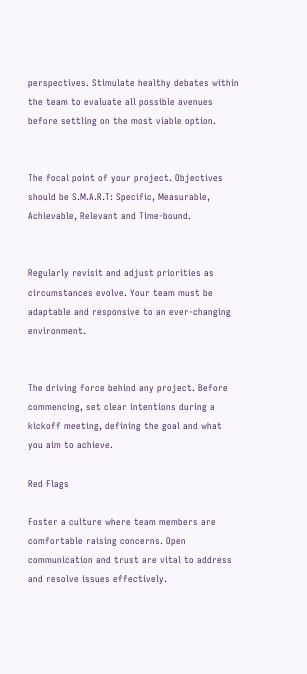perspectives. Stimulate healthy debates within the team to evaluate all possible avenues before settling on the most viable option.


The focal point of your project. Objectives should be S.M.A.R.T: Specific, Measurable, Achievable, Relevant and Time-bound.


Regularly revisit and adjust priorities as circumstances evolve. Your team must be adaptable and responsive to an ever-changing environment.


The driving force behind any project. Before commencing, set clear intentions during a kickoff meeting, defining the goal and what you aim to achieve.

Red Flags

Foster a culture where team members are comfortable raising concerns. Open communication and trust are vital to address and resolve issues effectively.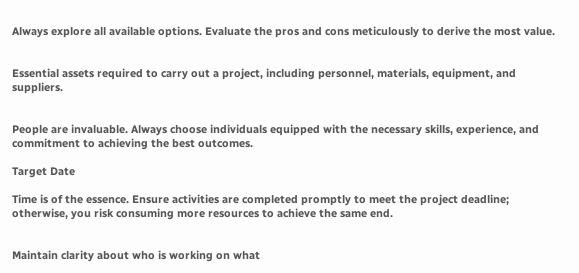Always explore all available options. Evaluate the pros and cons meticulously to derive the most value.


Essential assets required to carry out a project, including personnel, materials, equipment, and suppliers.


People are invaluable. Always choose individuals equipped with the necessary skills, experience, and commitment to achieving the best outcomes.

Target Date

Time is of the essence. Ensure activities are completed promptly to meet the project deadline; otherwise, you risk consuming more resources to achieve the same end.


Maintain clarity about who is working on what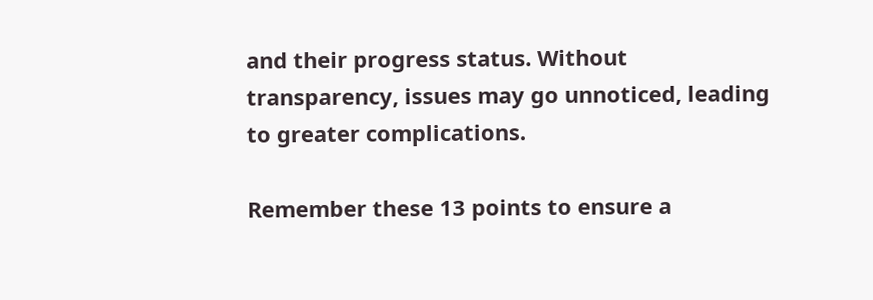and their progress status. Without transparency, issues may go unnoticed, leading to greater complications.

Remember these 13 points to ensure a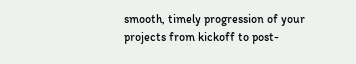smooth, timely progression of your projects from kickoff to post-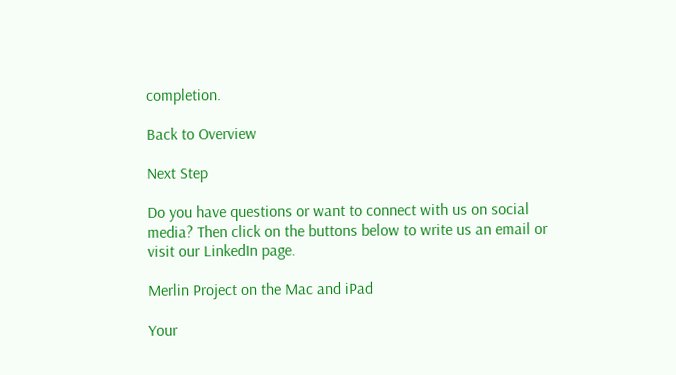completion.

Back to Overview

Next Step

Do you have questions or want to connect with us on social media? Then click on the buttons below to write us an email or visit our LinkedIn page.

Merlin Project on the Mac and iPad

Your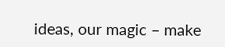ideas, our magic – make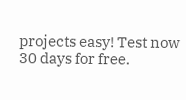projects easy! Test now 30 days for free.